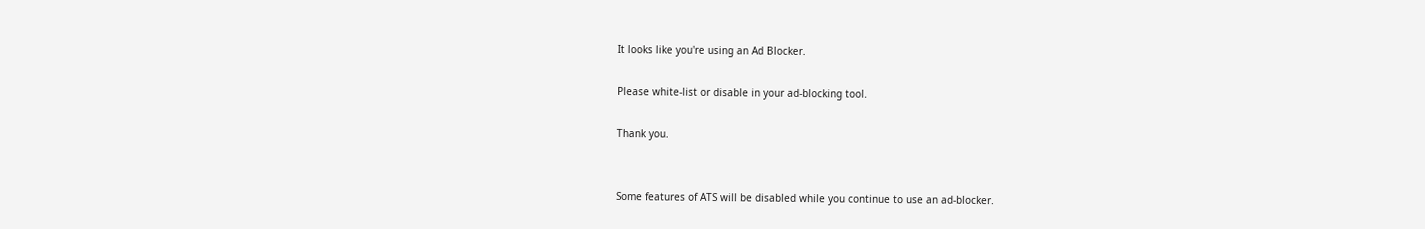It looks like you're using an Ad Blocker.

Please white-list or disable in your ad-blocking tool.

Thank you.


Some features of ATS will be disabled while you continue to use an ad-blocker.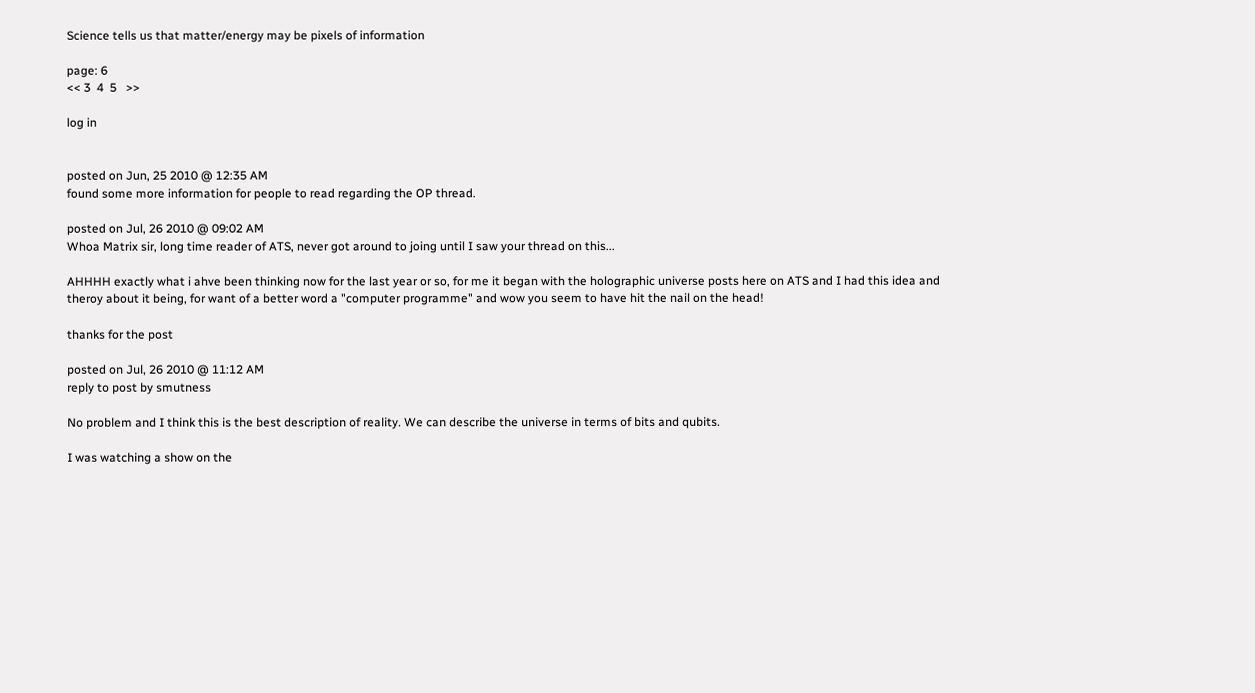Science tells us that matter/energy may be pixels of information

page: 6
<< 3  4  5   >>

log in


posted on Jun, 25 2010 @ 12:35 AM
found some more information for people to read regarding the OP thread.

posted on Jul, 26 2010 @ 09:02 AM
Whoa Matrix sir, long time reader of ATS, never got around to joing until I saw your thread on this...

AHHHH exactly what i ahve been thinking now for the last year or so, for me it began with the holographic universe posts here on ATS and I had this idea and theroy about it being, for want of a better word a "computer programme" and wow you seem to have hit the nail on the head!

thanks for the post

posted on Jul, 26 2010 @ 11:12 AM
reply to post by smutness

No problem and I think this is the best description of reality. We can describe the universe in terms of bits and qubits.

I was watching a show on the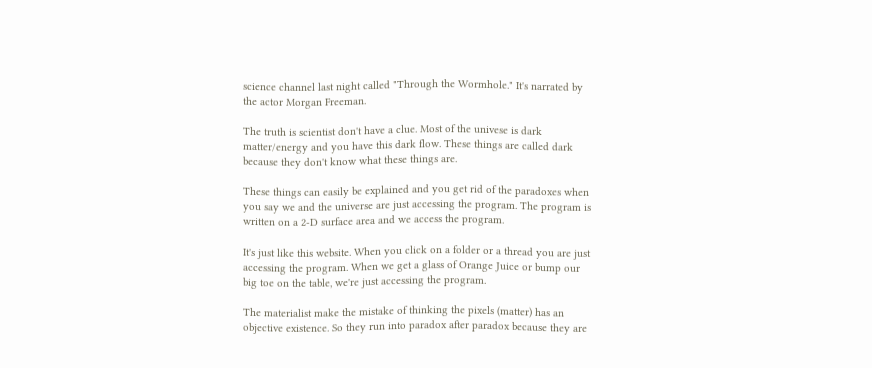science channel last night called "Through the Wormhole." It's narrated by the actor Morgan Freeman.

The truth is scientist don't have a clue. Most of the univese is dark matter/energy and you have this dark flow. These things are called dark because they don't know what these things are.

These things can easily be explained and you get rid of the paradoxes when you say we and the universe are just accessing the program. The program is written on a 2-D surface area and we access the program.

It's just like this website. When you click on a folder or a thread you are just accessing the program. When we get a glass of Orange Juice or bump our big toe on the table, we're just accessing the program.

The materialist make the mistake of thinking the pixels (matter) has an objective existence. So they run into paradox after paradox because they are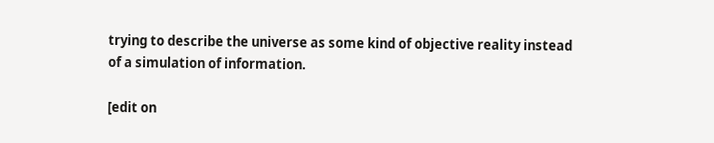trying to describe the universe as some kind of objective reality instead of a simulation of information.

[edit on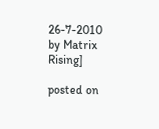26-7-2010 by Matrix Rising]

posted on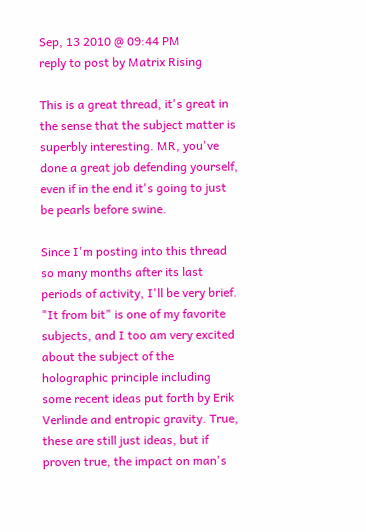Sep, 13 2010 @ 09:44 PM
reply to post by Matrix Rising

This is a great thread, it's great in the sense that the subject matter is superbly interesting. MR, you've done a great job defending yourself, even if in the end it's going to just be pearls before swine.

Since I'm posting into this thread so many months after its last periods of activity, I'll be very brief. "It from bit" is one of my favorite subjects, and I too am very excited about the subject of the holographic principle including some recent ideas put forth by Erik Verlinde and entropic gravity. True, these are still just ideas, but if proven true, the impact on man's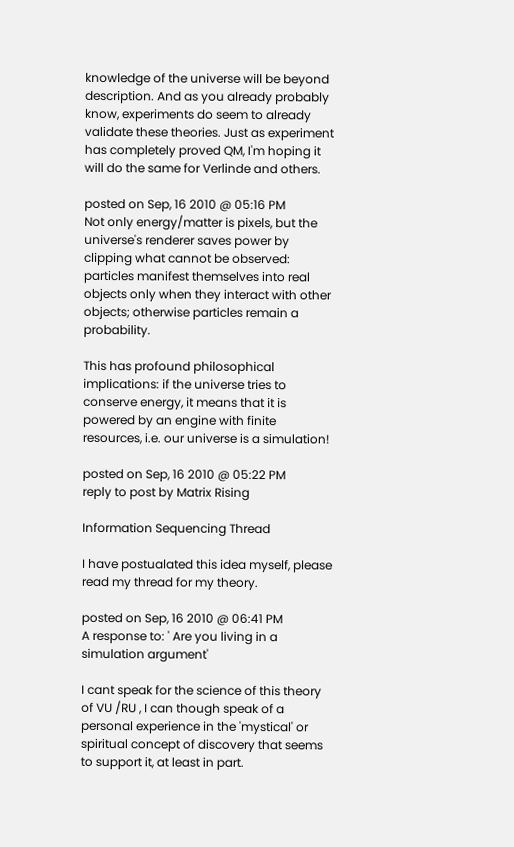knowledge of the universe will be beyond description. And as you already probably know, experiments do seem to already validate these theories. Just as experiment has completely proved QM, I'm hoping it will do the same for Verlinde and others.

posted on Sep, 16 2010 @ 05:16 PM
Not only energy/matter is pixels, but the universe's renderer saves power by clipping what cannot be observed: particles manifest themselves into real objects only when they interact with other objects; otherwise particles remain a probability.

This has profound philosophical implications: if the universe tries to conserve energy, it means that it is powered by an engine with finite resources, i.e. our universe is a simulation!

posted on Sep, 16 2010 @ 05:22 PM
reply to post by Matrix Rising

Information Sequencing Thread

I have postualated this idea myself, please read my thread for my theory.

posted on Sep, 16 2010 @ 06:41 PM
A response to: ' Are you living in a simulation argument'

I cant speak for the science of this theory of VU /RU , I can though speak of a personal experience in the 'mystical' or spiritual concept of discovery that seems to support it, at least in part.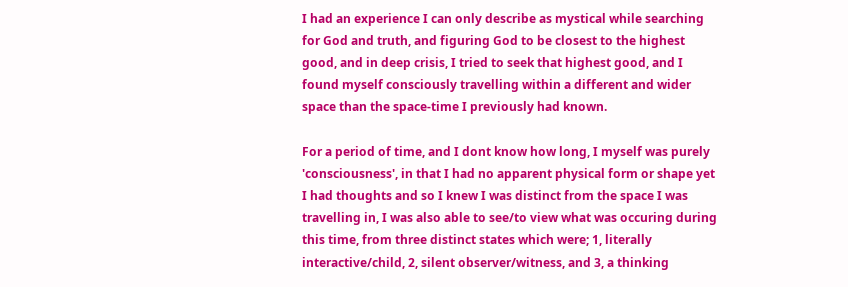I had an experience I can only describe as mystical while searching for God and truth, and figuring God to be closest to the highest good, and in deep crisis, I tried to seek that highest good, and I found myself consciously travelling within a different and wider space than the space-time I previously had known.

For a period of time, and I dont know how long, I myself was purely 'consciousness', in that I had no apparent physical form or shape yet I had thoughts and so I knew I was distinct from the space I was travelling in, I was also able to see/to view what was occuring during this time, from three distinct states which were; 1, literally interactive/child, 2, silent observer/witness, and 3, a thinking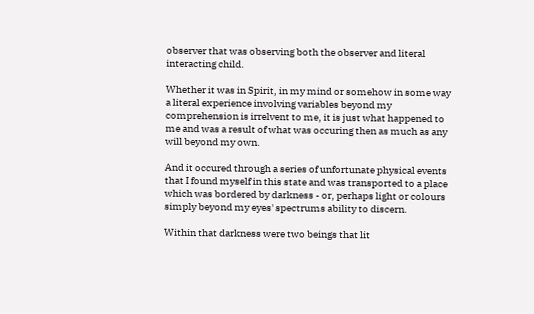observer that was observing both the observer and literal interacting child.

Whether it was in Spirit, in my mind or somehow in some way a literal experience involving variables beyond my comprehension is irrelvent to me, it is just what happened to me and was a result of what was occuring then as much as any will beyond my own.

And it occured through a series of unfortunate physical events that I found myself in this state and was transported to a place which was bordered by darkness - or, perhaps light or colours simply beyond my eyes' spectrums ability to discern.

Within that darkness were two beings that lit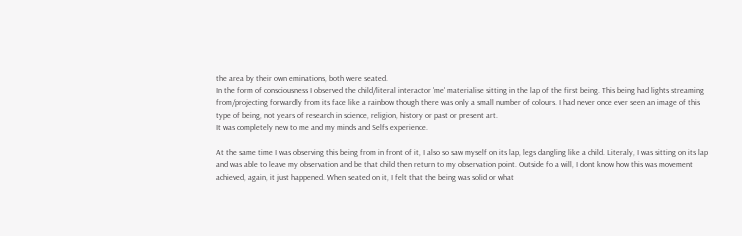the area by their own eminations, both were seated.
In the form of consciousness I observed the child/literal interactor 'me' materialise sitting in the lap of the first being. This being had lights streaming from/projecting forwardly from its face like a rainbow though there was only a small number of colours. I had never once ever seen an image of this type of being, not years of research in science, religion, history or past or present art.
It was completely new to me and my minds and Selfs experience.

At the same time I was observing this being from in front of it, I also so saw myself on its lap, legs dangling like a child. Literaly, I was sitting on its lap and was able to leave my observation and be that child then return to my observation point. Outside fo a will, I dont know how this was movement achieved, again, it just happened. When seated on it, I felt that the being was solid or what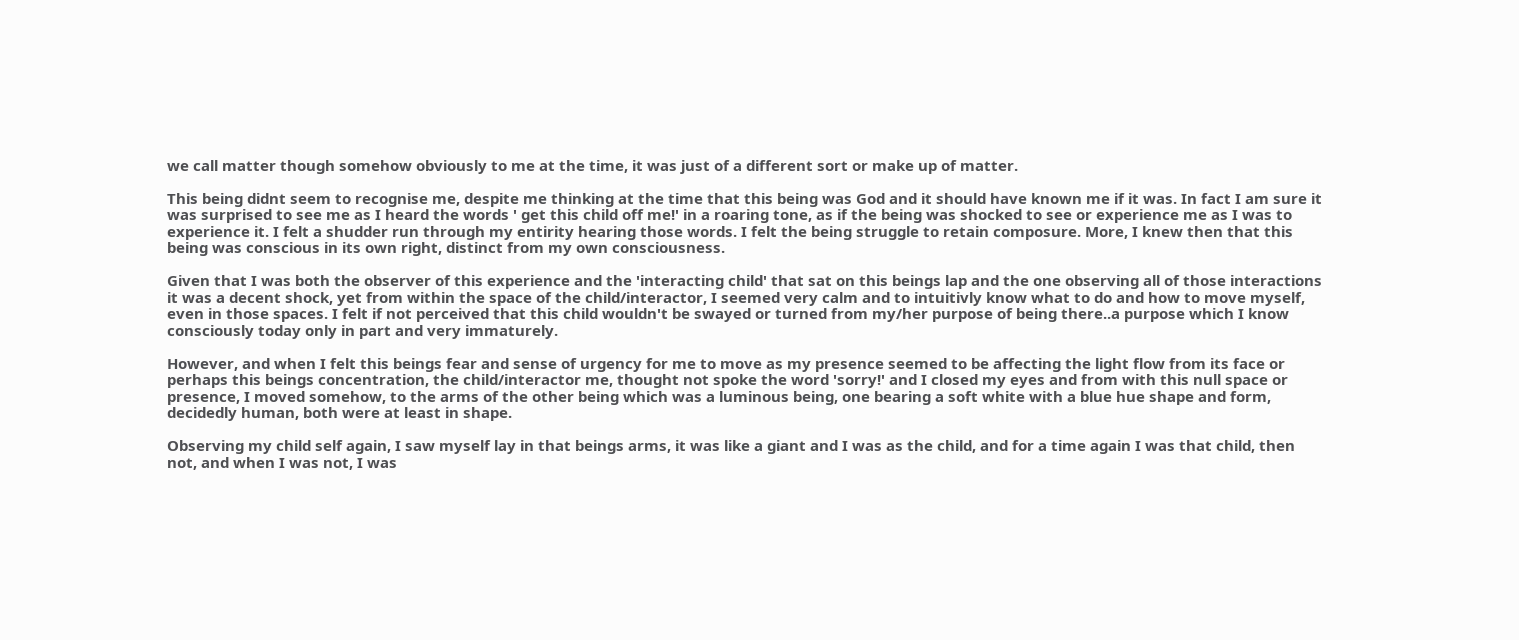we call matter though somehow obviously to me at the time, it was just of a different sort or make up of matter.

This being didnt seem to recognise me, despite me thinking at the time that this being was God and it should have known me if it was. In fact I am sure it was surprised to see me as I heard the words ' get this child off me!' in a roaring tone, as if the being was shocked to see or experience me as I was to experience it. I felt a shudder run through my entirity hearing those words. I felt the being struggle to retain composure. More, I knew then that this being was conscious in its own right, distinct from my own consciousness.

Given that I was both the observer of this experience and the 'interacting child' that sat on this beings lap and the one observing all of those interactions it was a decent shock, yet from within the space of the child/interactor, I seemed very calm and to intuitivly know what to do and how to move myself, even in those spaces. I felt if not perceived that this child wouldn't be swayed or turned from my/her purpose of being there..a purpose which I know consciously today only in part and very immaturely.

However, and when I felt this beings fear and sense of urgency for me to move as my presence seemed to be affecting the light flow from its face or perhaps this beings concentration, the child/interactor me, thought not spoke the word 'sorry!' and I closed my eyes and from with this null space or presence, I moved somehow, to the arms of the other being which was a luminous being, one bearing a soft white with a blue hue shape and form, decidedly human, both were at least in shape.

Observing my child self again, I saw myself lay in that beings arms, it was like a giant and I was as the child, and for a time again I was that child, then not, and when I was not, I was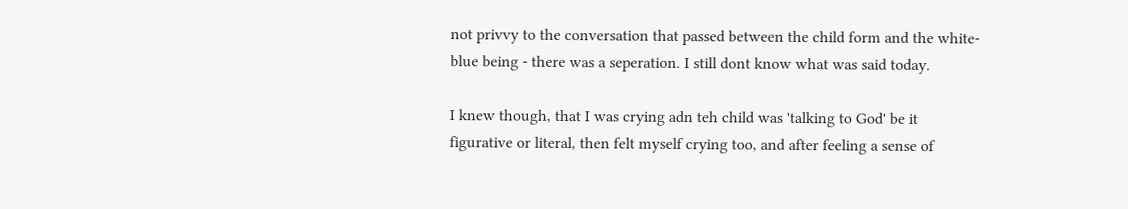not privvy to the conversation that passed between the child form and the white-blue being - there was a seperation. I still dont know what was said today.

I knew though, that I was crying adn teh child was 'talking to God' be it figurative or literal, then felt myself crying too, and after feeling a sense of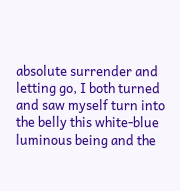absolute surrender and letting go, I both turned and saw myself turn into the belly this white-blue luminous being and the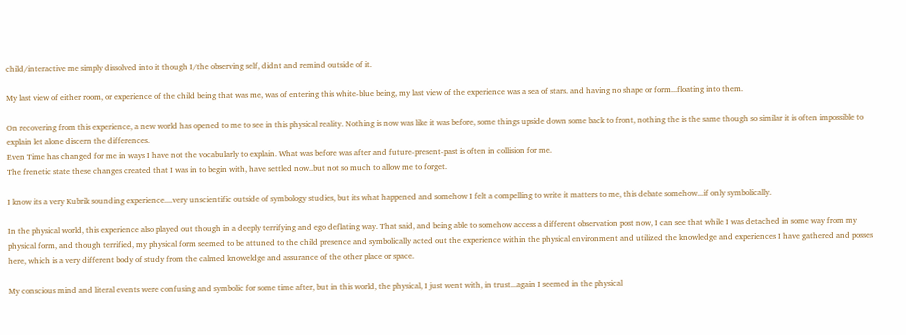child/interactive me simply dissolved into it though I/the observing self, didnt and remind outside of it.

My last view of either room, or experience of the child being that was me, was of entering this white-blue being, my last view of the experience was a sea of stars. and having no shape or form...floating into them.

On recovering from this experience, a new world has opened to me to see in this physical reality. Nothing is now was like it was before, some things upside down some back to front, nothing the is the same though so similar it is often impossible to explain let alone discern the differences.
Even Time has changed for me in ways I have not the vocabularly to explain. What was before was after and future-present-past is often in collision for me.
The frenetic state these changes created that I was in to begin with, have settled now..but not so much to allow me to forget.

I know its a very Kubrik sounding experience....very unscientific outside of symbology studies, but its what happened and somehow I felt a compelling to write it matters to me, this debate somehow...if only symbolically.

In the physical world, this experience also played out though in a deeply terrifying and ego deflating way. That said, and being able to somehow access a different observation post now, I can see that while I was detached in some way from my physical form, and though terrified, my physical form seemed to be attuned to the child presence and symbolically acted out the experience within the physical environment and utilized the knowledge and experiences I have gathered and posses here, which is a very different body of study from the calmed knoweldge and assurance of the other place or space.

My conscious mind and literal events were confusing and symbolic for some time after, but in this world, the physical, I just went with, in trust...again I seemed in the physical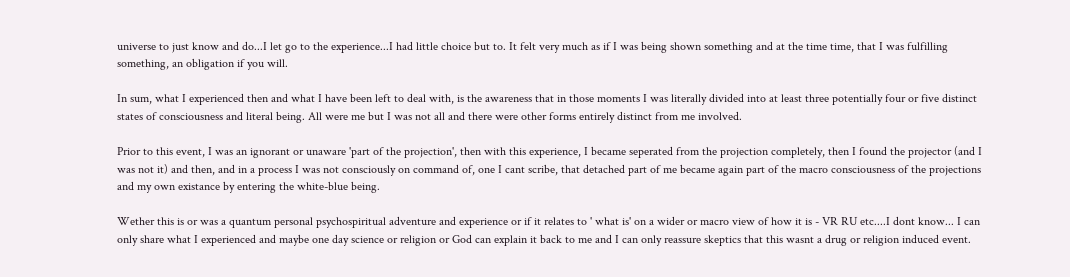universe to just know and do...I let go to the experience...I had little choice but to. It felt very much as if I was being shown something and at the time time, that I was fulfilling something, an obligation if you will.

In sum, what I experienced then and what I have been left to deal with, is the awareness that in those moments I was literally divided into at least three potentially four or five distinct states of consciousness and literal being. All were me but I was not all and there were other forms entirely distinct from me involved.

Prior to this event, I was an ignorant or unaware 'part of the projection', then with this experience, I became seperated from the projection completely, then I found the projector (and I was not it) and then, and in a process I was not consciously on command of, one I cant scribe, that detached part of me became again part of the macro consciousness of the projections and my own existance by entering the white-blue being.

Wether this is or was a quantum personal psychospiritual adventure and experience or if it relates to ' what is' on a wider or macro view of how it is - VR RU etc....I dont know... I can only share what I experienced and maybe one day science or religion or God can explain it back to me and I can only reassure skeptics that this wasnt a drug or religion induced event.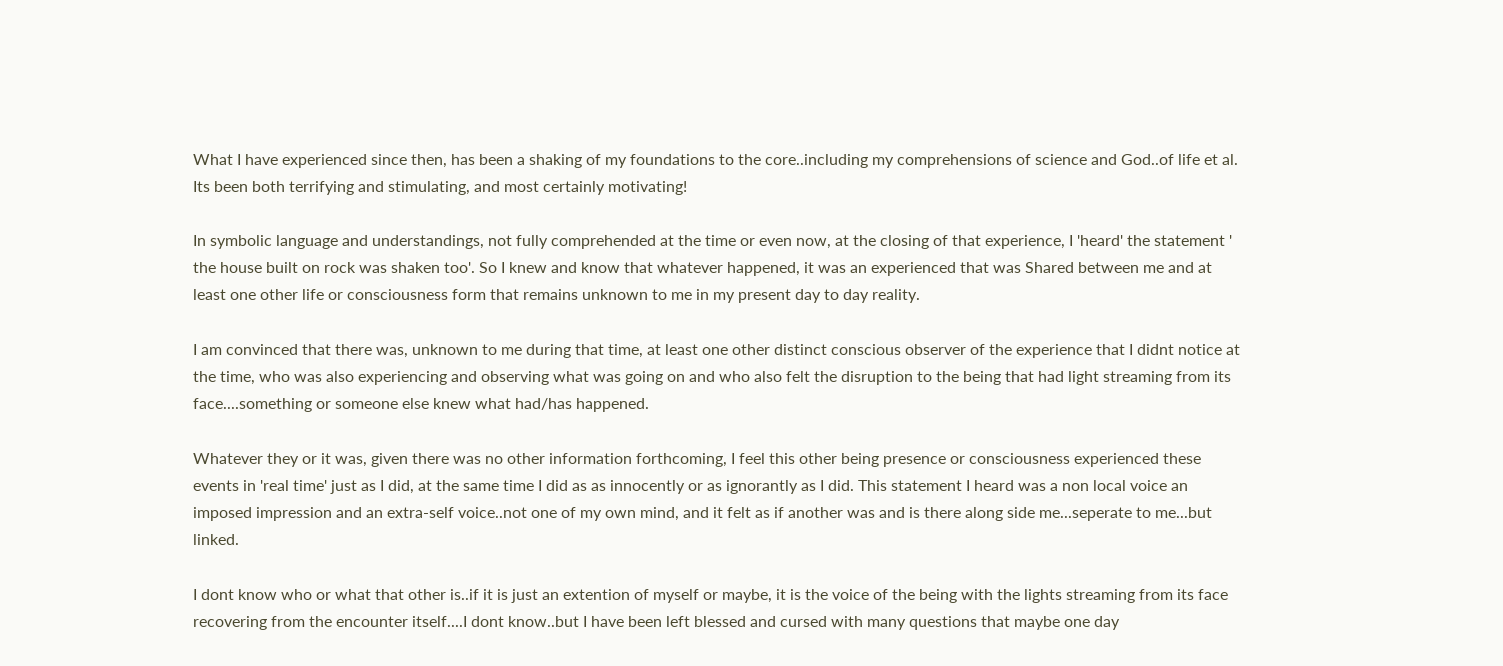What I have experienced since then, has been a shaking of my foundations to the core..including my comprehensions of science and God..of life et al. Its been both terrifying and stimulating, and most certainly motivating!

In symbolic language and understandings, not fully comprehended at the time or even now, at the closing of that experience, I 'heard' the statement ' the house built on rock was shaken too'. So I knew and know that whatever happened, it was an experienced that was Shared between me and at least one other life or consciousness form that remains unknown to me in my present day to day reality.

I am convinced that there was, unknown to me during that time, at least one other distinct conscious observer of the experience that I didnt notice at the time, who was also experiencing and observing what was going on and who also felt the disruption to the being that had light streaming from its face....something or someone else knew what had/has happened.

Whatever they or it was, given there was no other information forthcoming, I feel this other being presence or consciousness experienced these events in 'real time' just as I did, at the same time I did as as innocently or as ignorantly as I did. This statement I heard was a non local voice an imposed impression and an extra-self voice..not one of my own mind, and it felt as if another was and is there along side me...seperate to me...but linked.

I dont know who or what that other is..if it is just an extention of myself or maybe, it is the voice of the being with the lights streaming from its face recovering from the encounter itself....I dont know..but I have been left blessed and cursed with many questions that maybe one day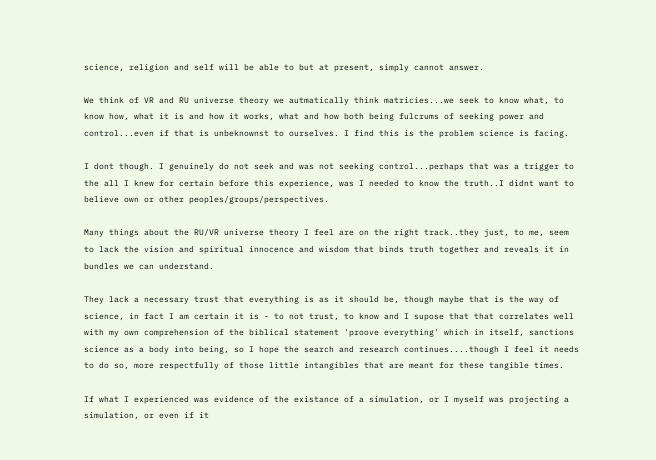science, religion and self will be able to but at present, simply cannot answer.

We think of VR and RU universe theory we autmatically think matricies...we seek to know what, to know how, what it is and how it works, what and how both being fulcrums of seeking power and control...even if that is unbeknownst to ourselves. I find this is the problem science is facing.

I dont though. I genuinely do not seek and was not seeking control...perhaps that was a trigger to the all I knew for certain before this experience, was I needed to know the truth..I didnt want to believe own or other peoples/groups/perspectives.

Many things about the RU/VR universe theory I feel are on the right track..they just, to me, seem to lack the vision and spiritual innocence and wisdom that binds truth together and reveals it in bundles we can understand.

They lack a necessary trust that everything is as it should be, though maybe that is the way of science, in fact I am certain it is - to not trust, to know and I supose that that correlates well with my own comprehension of the biblical statement 'proove everything' which in itself, sanctions science as a body into being, so I hope the search and research continues....though I feel it needs to do so, more respectfully of those little intangibles that are meant for these tangible times.

If what I experienced was evidence of the existance of a simulation, or I myself was projecting a simulation, or even if it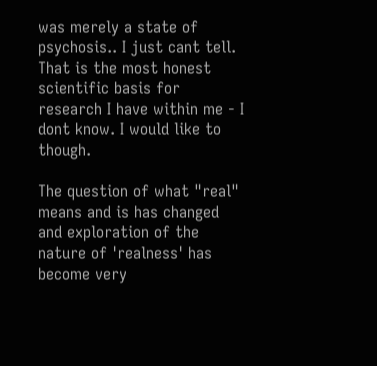was merely a state of psychosis.. I just cant tell. That is the most honest scientific basis for research I have within me - I dont know. I would like to though.

The question of what "real" means and is has changed and exploration of the nature of 'realness' has become very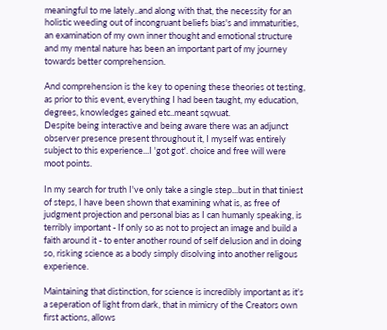meaningful to me lately..and along with that, the necessity for an holistic weeding out of incongruant beliefs bias's and immaturities, an examination of my own inner thought and emotional structure and my mental nature has been an important part of my journey towards better comprehension.

And comprehension is the key to opening these theories ot testing, as prior to this event, everything I had been taught, my education, degrees, knowledges gained etc..meant sqwuat.
Despite being interactive and being aware there was an adjunct observer presence present throughout it, I myself was entirely subject to this experience...I 'got got'. choice and free will were moot points.

In my search for truth I've only take a single step...but in that tiniest of steps, I have been shown that examining what is, as free of judgment projection and personal bias as I can humanly speaking, is terribly important - If only so as not to project an image and build a faith around it - to enter another round of self delusion and in doing so, risking science as a body simply disolving into another religous experience.

Maintaining that distinction, for science is incredibly important as it's a seperation of light from dark, that in mimicry of the Creators own first actions, allows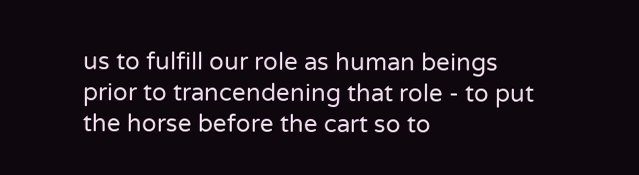us to fulfill our role as human beings prior to trancendening that role - to put the horse before the cart so to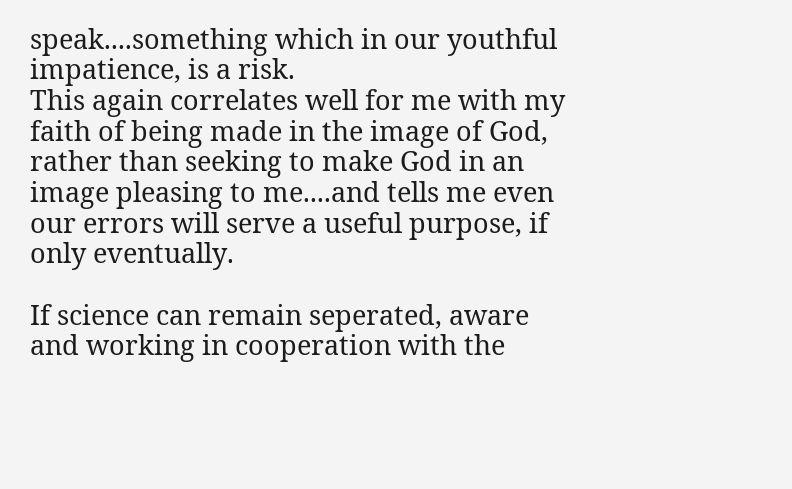speak....something which in our youthful impatience, is a risk.
This again correlates well for me with my faith of being made in the image of God, rather than seeking to make God in an image pleasing to me....and tells me even our errors will serve a useful purpose, if only eventually.

If science can remain seperated, aware and working in cooperation with the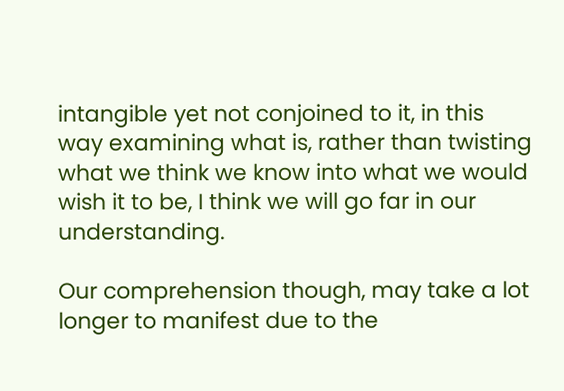intangible yet not conjoined to it, in this way examining what is, rather than twisting what we think we know into what we would wish it to be, I think we will go far in our understanding.

Our comprehension though, may take a lot longer to manifest due to the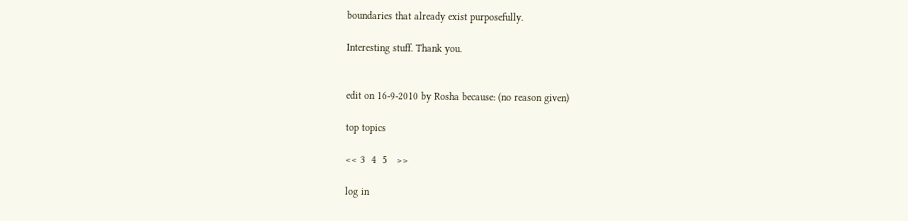boundaries that already exist purposefully.

Interesting stuff. Thank you.


edit on 16-9-2010 by Rosha because: (no reason given)

top topics

<< 3  4  5   >>

log in